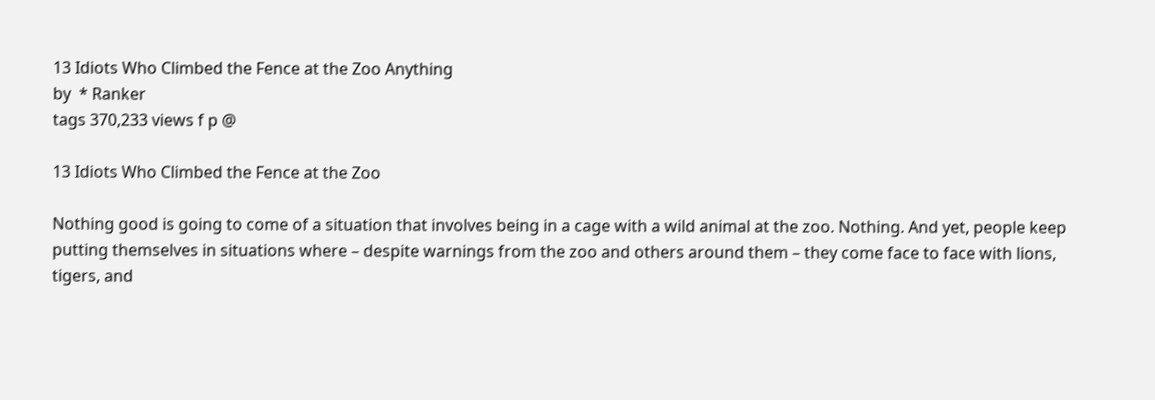13 Idiots Who Climbed the Fence at the Zoo Anything
by  * Ranker
tags 370,233 views f p @

13 Idiots Who Climbed the Fence at the Zoo

Nothing good is going to come of a situation that involves being in a cage with a wild animal at the zoo. Nothing. And yet, people keep putting themselves in situations where – despite warnings from the zoo and others around them – they come face to face with lions, tigers, and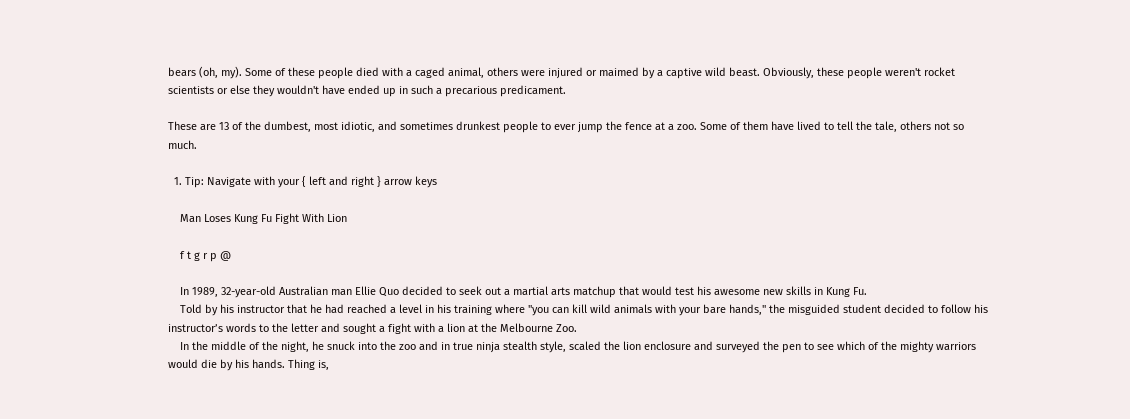bears (oh, my). Some of these people died with a caged animal, others were injured or maimed by a captive wild beast. Obviously, these people weren't rocket scientists or else they wouldn't have ended up in such a precarious predicament.

These are 13 of the dumbest, most idiotic, and sometimes drunkest people to ever jump the fence at a zoo. Some of them have lived to tell the tale, others not so much.

  1. Tip: Navigate with your { left and right } arrow keys

    Man Loses Kung Fu Fight With Lion

    f t g r p @

    In 1989, 32-year-old Australian man Ellie Quo decided to seek out a martial arts matchup that would test his awesome new skills in Kung Fu.
    Told by his instructor that he had reached a level in his training where "you can kill wild animals with your bare hands," the misguided student decided to follow his instructor’s words to the letter and sought a fight with a lion at the Melbourne Zoo.
    In the middle of the night, he snuck into the zoo and in true ninja stealth style, scaled the lion enclosure and surveyed the pen to see which of the mighty warriors would die by his hands. Thing is,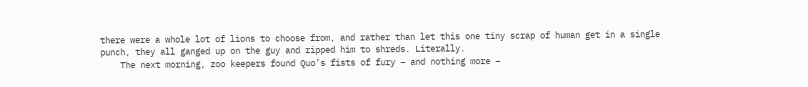there were a whole lot of lions to choose from, and rather than let this one tiny scrap of human get in a single punch, they all ganged up on the guy and ripped him to shreds. Literally.
    The next morning, zoo keepers found Quo’s fists of fury – and nothing more –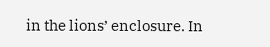in the lions’ enclosure. In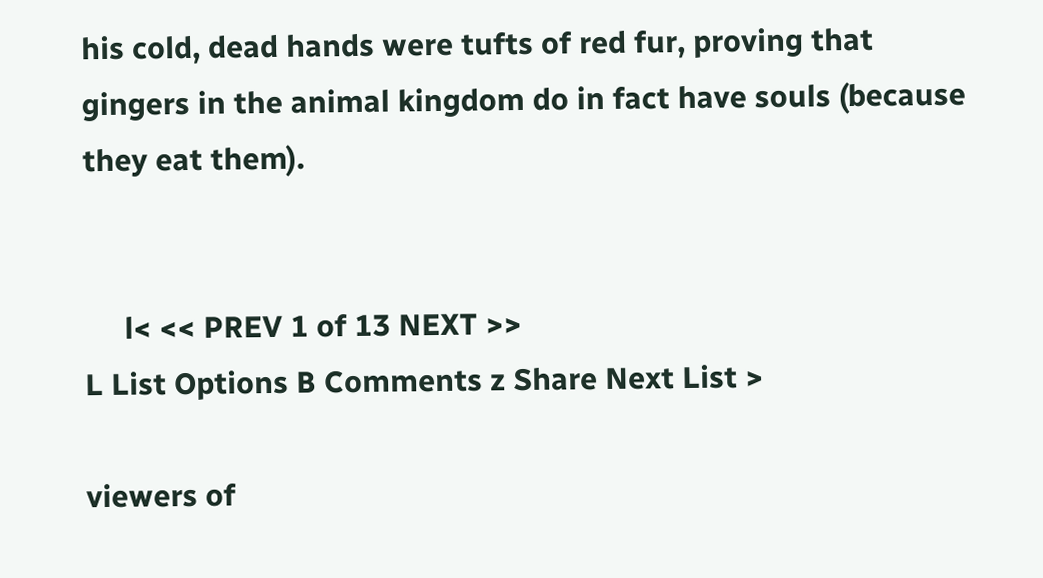his cold, dead hands were tufts of red fur, proving that gingers in the animal kingdom do in fact have souls (because they eat them).


     l< << PREV 1 of 13 NEXT >>
L List Options B Comments z Share Next List >

viewers of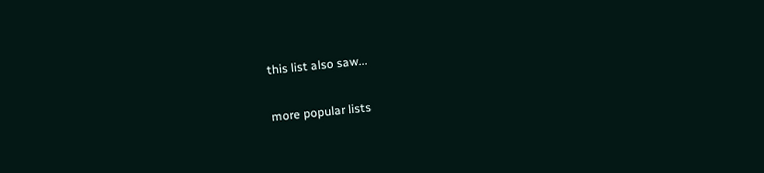this list also saw...

more popular lists